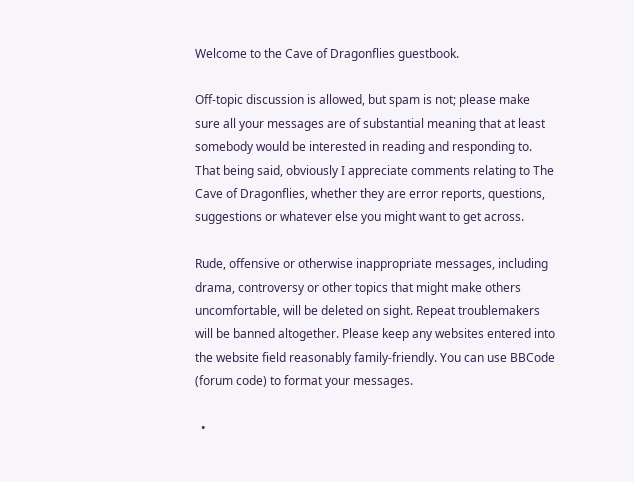Welcome to the Cave of Dragonflies guestbook.

Off-topic discussion is allowed, but spam is not; please make sure all your messages are of substantial meaning that at least somebody would be interested in reading and responding to. That being said, obviously I appreciate comments relating to The Cave of Dragonflies, whether they are error reports, questions, suggestions or whatever else you might want to get across.

Rude, offensive or otherwise inappropriate messages, including drama, controversy or other topics that might make others uncomfortable, will be deleted on sight. Repeat troublemakers will be banned altogether. Please keep any websites entered into the website field reasonably family-friendly. You can use BBCode (forum code) to format your messages.

  •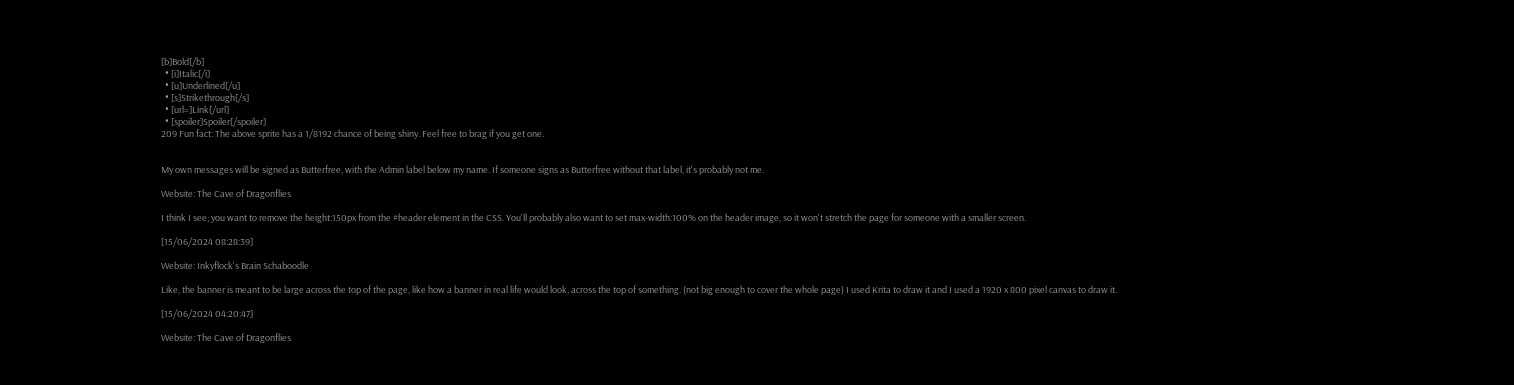[b]Bold[/b]
  • [i]Italic[/i]
  • [u]Underlined[/u]
  • [s]Strikethrough[/s]
  • [url=]Link[/url]
  • [spoiler]Spoiler[/spoiler]
209 Fun fact: The above sprite has a 1/8192 chance of being shiny. Feel free to brag if you get one.


My own messages will be signed as Butterfree, with the Admin label below my name. If someone signs as Butterfree without that label, it's probably not me.

Website: The Cave of Dragonflies

I think I see; you want to remove the height:150px from the #header element in the CSS. You'll probably also want to set max-width:100% on the header image, so it won't stretch the page for someone with a smaller screen.

[15/06/2024 08:28:39]

Website: Inkyflock's Brain Schaboodle

Like, the banner is meant to be large across the top of the page, like how a banner in real life would look, across the top of something. (not big enough to cover the whole page) I used Krita to draw it and I used a 1920 x 800 pixel canvas to draw it.

[15/06/2024 04:20:47]

Website: The Cave of Dragonflies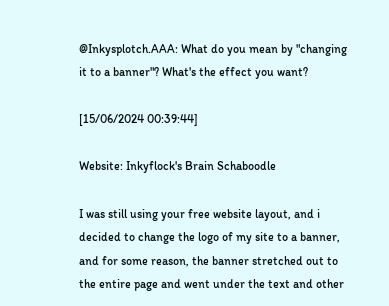@Inkysplotch.AAA: What do you mean by "changing it to a banner"? What's the effect you want?

[15/06/2024 00:39:44]

Website: Inkyflock's Brain Schaboodle

I was still using your free website layout, and i decided to change the logo of my site to a banner, and for some reason, the banner stretched out to the entire page and went under the text and other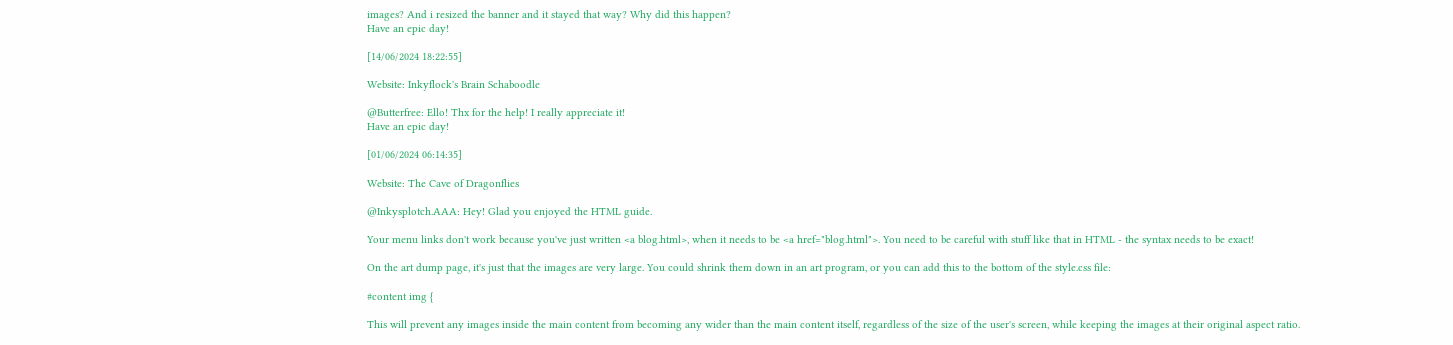images? And i resized the banner and it stayed that way? Why did this happen?
Have an epic day!

[14/06/2024 18:22:55]

Website: Inkyflock's Brain Schaboodle

@Butterfree: Ello! Thx for the help! I really appreciate it!
Have an epic day!

[01/06/2024 06:14:35]

Website: The Cave of Dragonflies

@Inkysplotch.AAA: Hey! Glad you enjoyed the HTML guide.

Your menu links don't work because you've just written <a blog.html>, when it needs to be <a href="blog.html">. You need to be careful with stuff like that in HTML - the syntax needs to be exact!

On the art dump page, it's just that the images are very large. You could shrink them down in an art program, or you can add this to the bottom of the style.css file:

#content img {

This will prevent any images inside the main content from becoming any wider than the main content itself, regardless of the size of the user's screen, while keeping the images at their original aspect ratio.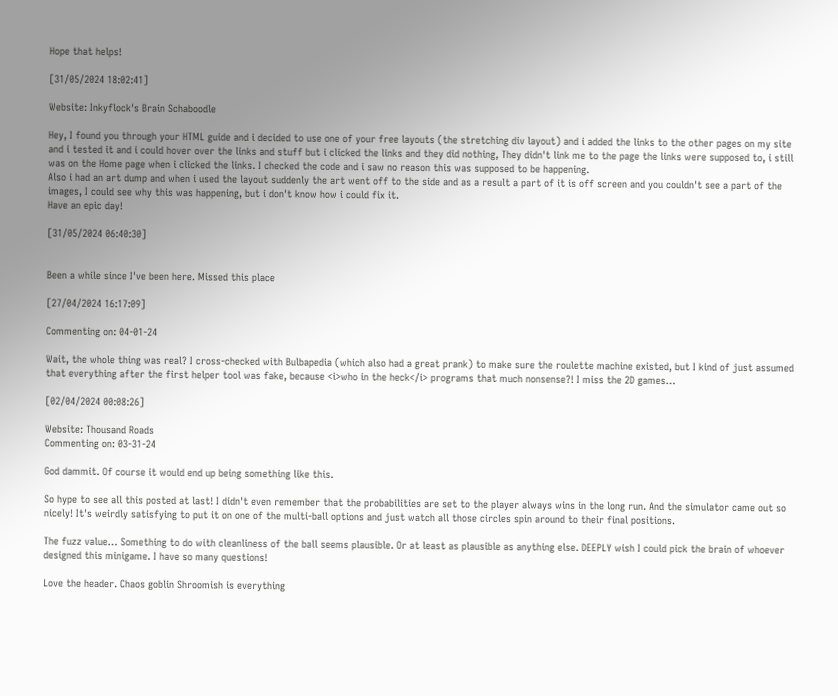Hope that helps!

[31/05/2024 18:02:41]

Website: Inkyflock's Brain Schaboodle

Hey, I found you through your HTML guide and i decided to use one of your free layouts (the stretching div layout) and i added the links to the other pages on my site and i tested it and i could hover over the links and stuff but i clicked the links and they did nothing, They didn't link me to the page the links were supposed to, i still was on the Home page when i clicked the links. I checked the code and i saw no reason this was supposed to be happening.
Also i had an art dump and when i used the layout suddenly the art went off to the side and as a result a part of it is off screen and you couldn't see a part of the images, I could see why this was happening, but i don't know how i could fix it.
Have an epic day!

[31/05/2024 06:40:30]


Been a while since I've been here. Missed this place

[27/04/2024 16:17:09]

Commenting on: 04-01-24

Wait, the whole thing was real? I cross-checked with Bulbapedia (which also had a great prank) to make sure the roulette machine existed, but I kind of just assumed that everything after the first helper tool was fake, because <i>who in the heck</i> programs that much nonsense?! I miss the 2D games…

[02/04/2024 00:08:26]

Website: Thousand Roads
Commenting on: 03-31-24

God dammit. Of course it would end up being something like this.

So hype to see all this posted at last! I didn't even remember that the probabilities are set to the player always wins in the long run. And the simulator came out so nicely! It's weirdly satisfying to put it on one of the multi-ball options and just watch all those circles spin around to their final positions.

The fuzz value… Something to do with cleanliness of the ball seems plausible. Or at least as plausible as anything else. DEEPLY wish I could pick the brain of whoever designed this minigame. I have so many questions!

Love the header. Chaos goblin Shroomish is everything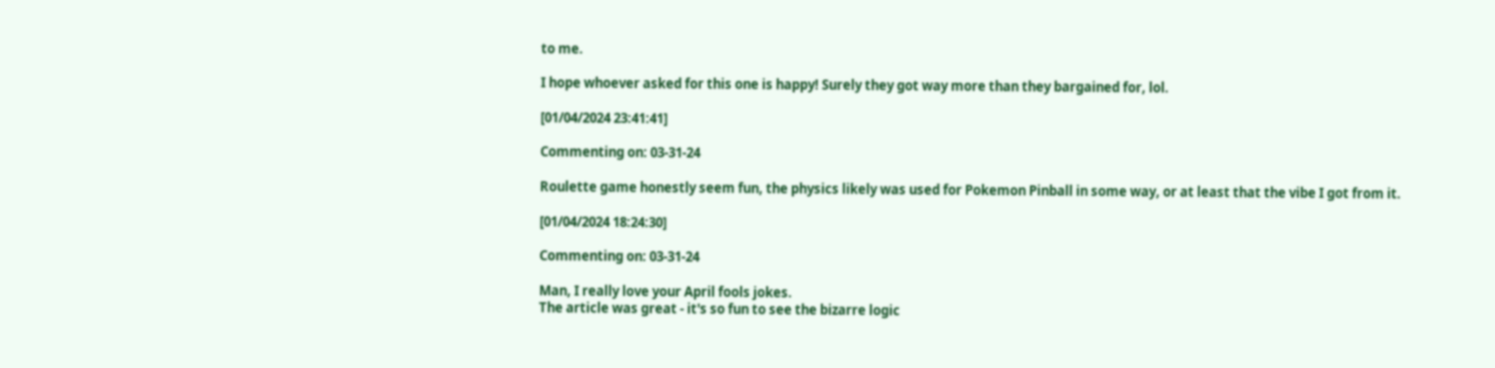to me.

I hope whoever asked for this one is happy! Surely they got way more than they bargained for, lol.

[01/04/2024 23:41:41]

Commenting on: 03-31-24

Roulette game honestly seem fun, the physics likely was used for Pokemon Pinball in some way, or at least that the vibe I got from it.

[01/04/2024 18:24:30]

Commenting on: 03-31-24

Man, I really love your April fools jokes.
The article was great - it's so fun to see the bizarre logic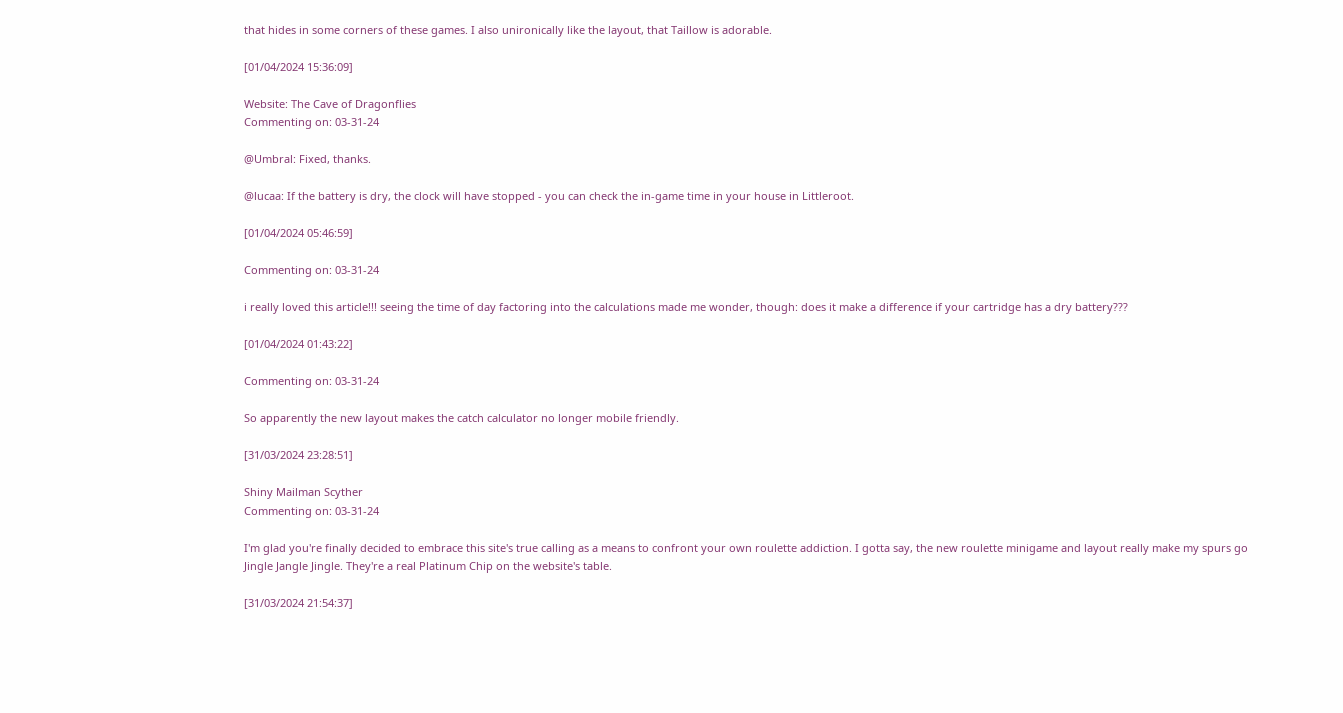that hides in some corners of these games. I also unironically like the layout, that Taillow is adorable.

[01/04/2024 15:36:09]

Website: The Cave of Dragonflies
Commenting on: 03-31-24

@Umbral: Fixed, thanks.

@lucaa: If the battery is dry, the clock will have stopped - you can check the in-game time in your house in Littleroot.

[01/04/2024 05:46:59]

Commenting on: 03-31-24

i really loved this article!!! seeing the time of day factoring into the calculations made me wonder, though: does it make a difference if your cartridge has a dry battery???

[01/04/2024 01:43:22]

Commenting on: 03-31-24

So apparently the new layout makes the catch calculator no longer mobile friendly.

[31/03/2024 23:28:51]

Shiny Mailman Scyther
Commenting on: 03-31-24

I'm glad you're finally decided to embrace this site's true calling as a means to confront your own roulette addiction. I gotta say, the new roulette minigame and layout really make my spurs go Jingle Jangle Jingle. They're a real Platinum Chip on the website's table.

[31/03/2024 21:54:37]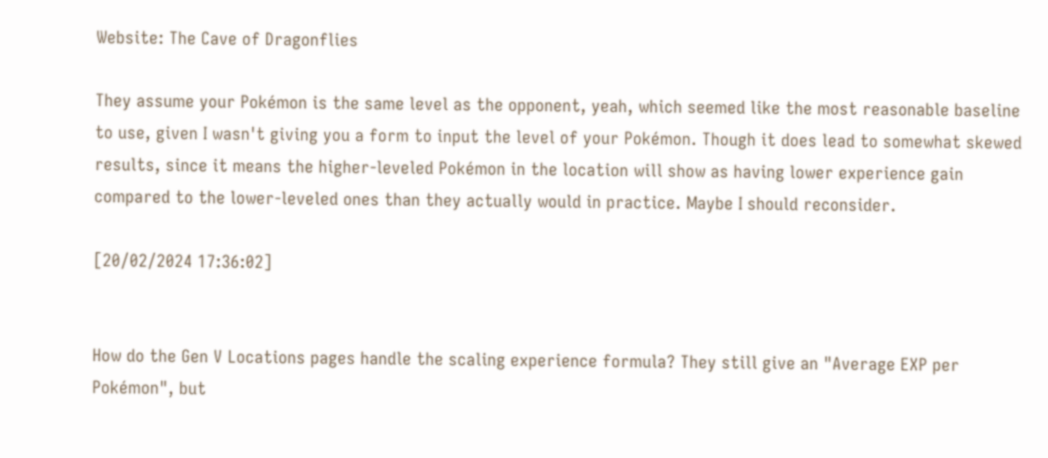Website: The Cave of Dragonflies

They assume your Pokémon is the same level as the opponent, yeah, which seemed like the most reasonable baseline to use, given I wasn't giving you a form to input the level of your Pokémon. Though it does lead to somewhat skewed results, since it means the higher-leveled Pokémon in the location will show as having lower experience gain compared to the lower-leveled ones than they actually would in practice. Maybe I should reconsider.

[20/02/2024 17:36:02]


How do the Gen V Locations pages handle the scaling experience formula? They still give an "Average EXP per Pokémon", but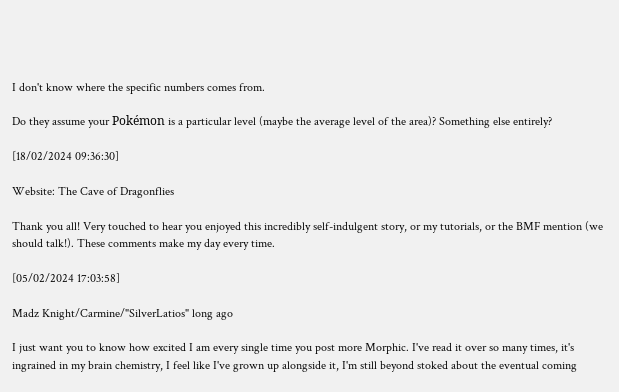I don't know where the specific numbers comes from.

Do they assume your Pokémon is a particular level (maybe the average level of the area)? Something else entirely?

[18/02/2024 09:36:30]

Website: The Cave of Dragonflies

Thank you all! Very touched to hear you enjoyed this incredibly self-indulgent story, or my tutorials, or the BMF mention (we should talk!). These comments make my day every time.

[05/02/2024 17:03:58]

Madz Knight/Carmine/"SilverLatios" long ago

I just want you to know how excited I am every single time you post more Morphic. I've read it over so many times, it's ingrained in my brain chemistry, I feel like I've grown up alongside it, I'm still beyond stoked about the eventual coming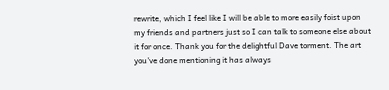rewrite, which I feel like I will be able to more easily foist upon my friends and partners just so I can talk to someone else about it for once. Thank you for the delightful Dave torment. The art you've done mentioning it has always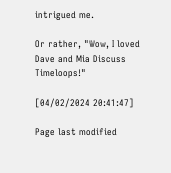intrigued me.

Or rather, "Wow, I loved Dave and Mia Discuss Timeloops!"

[04/02/2024 20:41:47]

Page last modified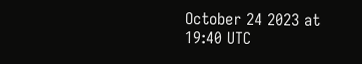October 24 2023 at 19:40 UTC